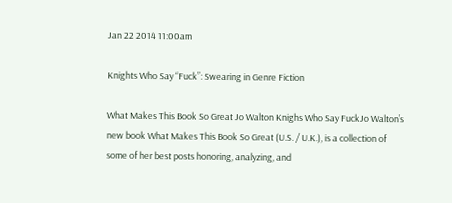Jan 22 2014 11:00am

Knights Who Say “Fuck”: Swearing in Genre Fiction

What Makes This Book So Great Jo Walton Knighs Who Say FuckJo Walton’s new book What Makes This Book So Great (U.S. / U.K.), is a collection of some of her best posts honoring, analyzing, and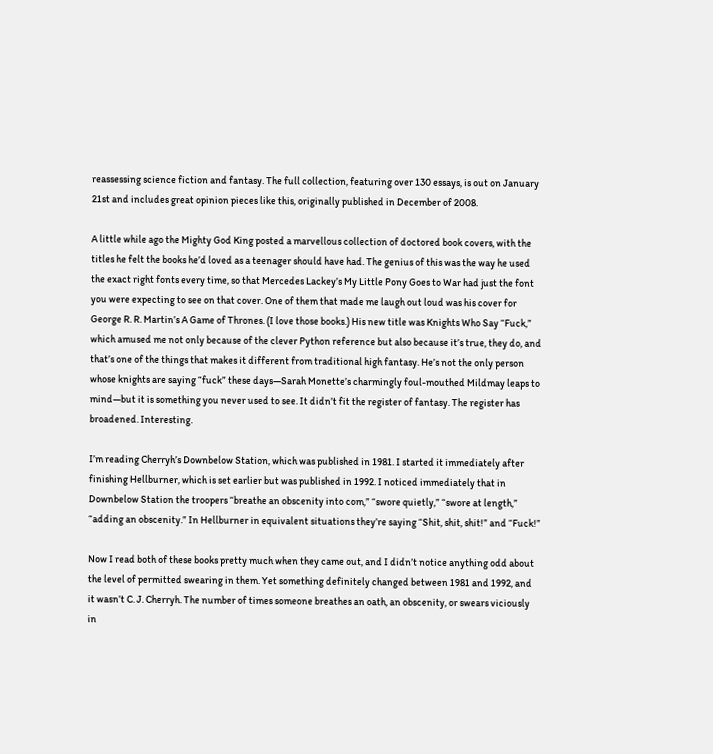reassessing science fiction and fantasy. The full collection, featuring over 130 essays, is out on January 21st and includes great opinion pieces like this, originally published in December of 2008.

A little while ago the Mighty God King posted a marvellous collection of doctored book covers, with the titles he felt the books he’d loved as a teenager should have had. The genius of this was the way he used the exact right fonts every time, so that Mercedes Lackey’s My Little Pony Goes to War had just the font you were expecting to see on that cover. One of them that made me laugh out loud was his cover for George R. R. Martin’s A Game of Thrones. (I love those books.) His new title was Knights Who Say “Fuck,” which amused me not only because of the clever Python reference but also because it’s true, they do, and that’s one of the things that makes it different from traditional high fantasy. He’s not the only person whose knights are saying “fuck” these days—Sarah Monette’s charmingly foul-mouthed Mildmay leaps to mind—but it is something you never used to see. It didn’t fit the register of fantasy. The register has broadened. Interesting.

I’m reading Cherryh’s Downbelow Station, which was published in 1981. I started it immediately after finishing Hellburner, which is set earlier but was published in 1992. I noticed immediately that in Downbelow Station the troopers “breathe an obscenity into com,” “swore quietly,” “swore at length,” “adding an obscenity.” In Hellburner in equivalent situations they’re saying “Shit, shit, shit!” and “Fuck!”

Now I read both of these books pretty much when they came out, and I didn’t notice anything odd about the level of permitted swearing in them. Yet something definitely changed between 1981 and 1992, and it wasn’t C. J. Cherryh. The number of times someone breathes an oath, an obscenity, or swears viciously in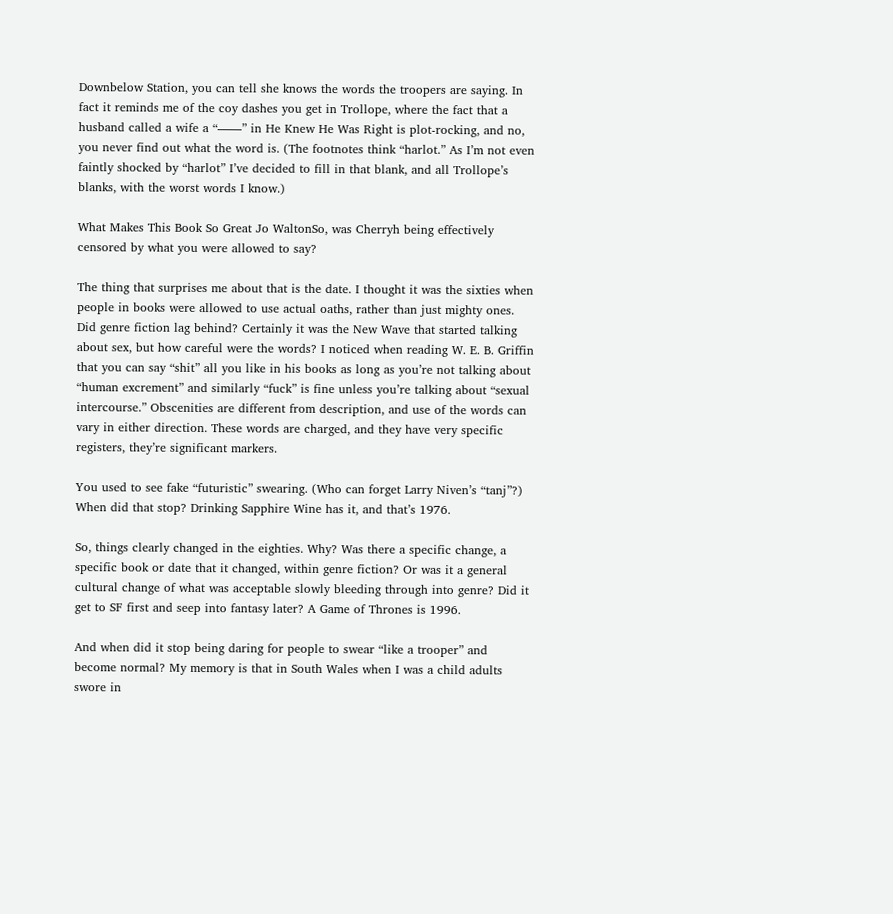Downbelow Station, you can tell she knows the words the troopers are saying. In fact it reminds me of the coy dashes you get in Trollope, where the fact that a husband called a wife a “——” in He Knew He Was Right is plot-rocking, and no, you never find out what the word is. (The footnotes think “harlot.” As I’m not even faintly shocked by “harlot” I’ve decided to fill in that blank, and all Trollope’s blanks, with the worst words I know.)

What Makes This Book So Great Jo WaltonSo, was Cherryh being effectively censored by what you were allowed to say?

The thing that surprises me about that is the date. I thought it was the sixties when people in books were allowed to use actual oaths, rather than just mighty ones. Did genre fiction lag behind? Certainly it was the New Wave that started talking about sex, but how careful were the words? I noticed when reading W. E. B. Griffin that you can say “shit” all you like in his books as long as you’re not talking about “human excrement” and similarly “fuck” is fine unless you’re talking about “sexual intercourse.” Obscenities are different from description, and use of the words can vary in either direction. These words are charged, and they have very specific registers, they’re significant markers.

You used to see fake “futuristic” swearing. (Who can forget Larry Niven’s “tanj”?) When did that stop? Drinking Sapphire Wine has it, and that’s 1976.

So, things clearly changed in the eighties. Why? Was there a specific change, a specific book or date that it changed, within genre fiction? Or was it a general cultural change of what was acceptable slowly bleeding through into genre? Did it get to SF first and seep into fantasy later? A Game of Thrones is 1996.

And when did it stop being daring for people to swear “like a trooper” and become normal? My memory is that in South Wales when I was a child adults swore in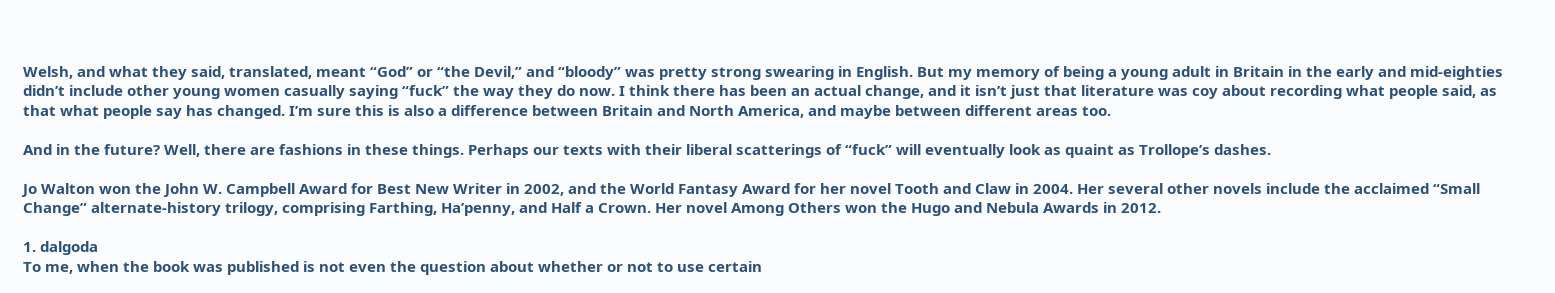Welsh, and what they said, translated, meant “God” or “the Devil,” and “bloody” was pretty strong swearing in English. But my memory of being a young adult in Britain in the early and mid-eighties didn’t include other young women casually saying “fuck” the way they do now. I think there has been an actual change, and it isn’t just that literature was coy about recording what people said, as that what people say has changed. I’m sure this is also a difference between Britain and North America, and maybe between different areas too.

And in the future? Well, there are fashions in these things. Perhaps our texts with their liberal scatterings of “fuck” will eventually look as quaint as Trollope’s dashes.

Jo Walton won the John W. Campbell Award for Best New Writer in 2002, and the World Fantasy Award for her novel Tooth and Claw in 2004. Her several other novels include the acclaimed “Small Change” alternate-history trilogy, comprising Farthing, Ha’penny, and Half a Crown. Her novel Among Others won the Hugo and Nebula Awards in 2012.

1. dalgoda
To me, when the book was published is not even the question about whether or not to use certain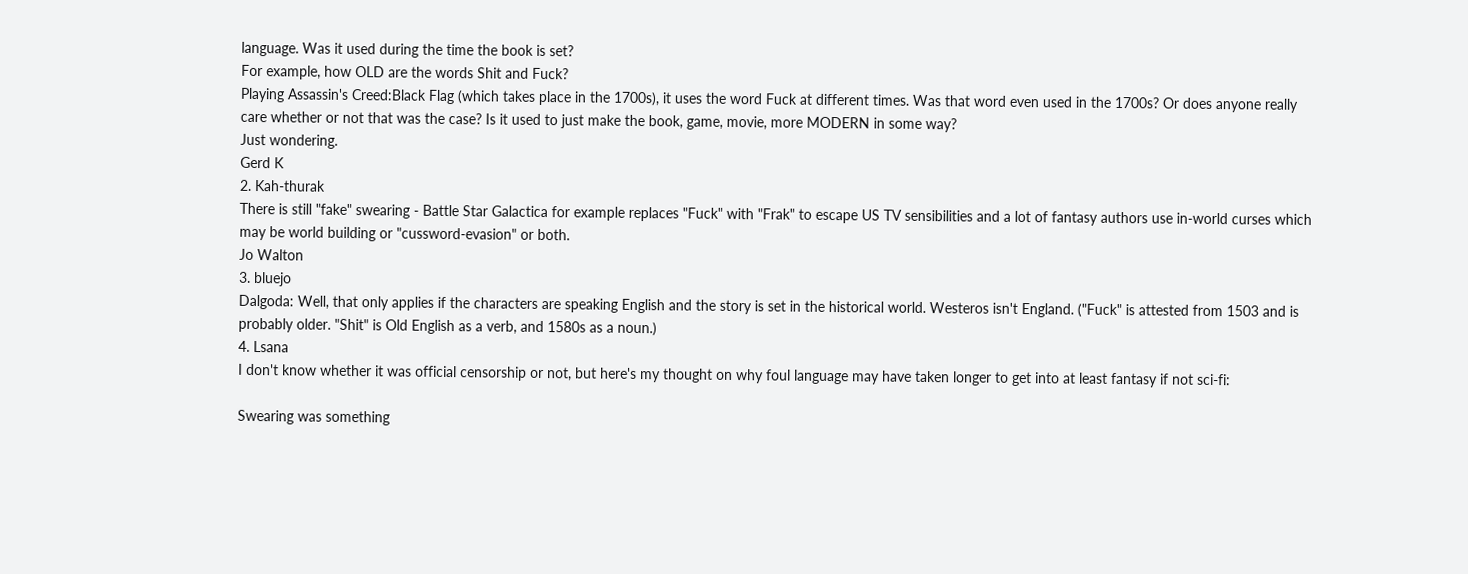language. Was it used during the time the book is set?
For example, how OLD are the words Shit and Fuck?
Playing Assassin's Creed:Black Flag (which takes place in the 1700s), it uses the word Fuck at different times. Was that word even used in the 1700s? Or does anyone really care whether or not that was the case? Is it used to just make the book, game, movie, more MODERN in some way?
Just wondering.
Gerd K
2. Kah-thurak
There is still "fake" swearing - Battle Star Galactica for example replaces "Fuck" with "Frak" to escape US TV sensibilities and a lot of fantasy authors use in-world curses which may be world building or "cussword-evasion" or both.
Jo Walton
3. bluejo
Dalgoda: Well, that only applies if the characters are speaking English and the story is set in the historical world. Westeros isn't England. ("Fuck" is attested from 1503 and is probably older. "Shit" is Old English as a verb, and 1580s as a noun.)
4. Lsana
I don't know whether it was official censorship or not, but here's my thought on why foul language may have taken longer to get into at least fantasy if not sci-fi:

Swearing was something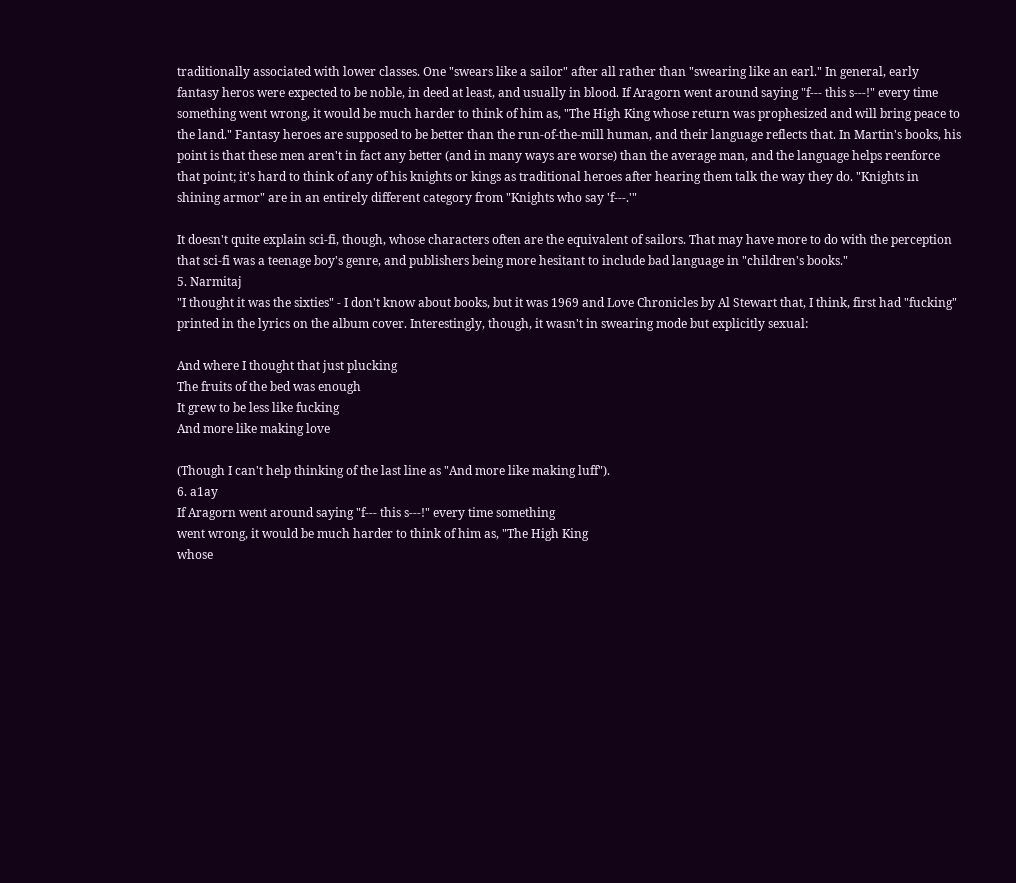traditionally associated with lower classes. One "swears like a sailor" after all rather than "swearing like an earl." In general, early fantasy heros were expected to be noble, in deed at least, and usually in blood. If Aragorn went around saying "f--- this s---!" every time something went wrong, it would be much harder to think of him as, "The High King whose return was prophesized and will bring peace to the land." Fantasy heroes are supposed to be better than the run-of-the-mill human, and their language reflects that. In Martin's books, his point is that these men aren't in fact any better (and in many ways are worse) than the average man, and the language helps reenforce that point; it's hard to think of any of his knights or kings as traditional heroes after hearing them talk the way they do. "Knights in shining armor" are in an entirely different category from "Knights who say 'f---.'"

It doesn't quite explain sci-fi, though, whose characters often are the equivalent of sailors. That may have more to do with the perception that sci-fi was a teenage boy's genre, and publishers being more hesitant to include bad language in "children's books."
5. Narmitaj
"I thought it was the sixties" - I don't know about books, but it was 1969 and Love Chronicles by Al Stewart that, I think, first had "fucking" printed in the lyrics on the album cover. Interestingly, though, it wasn't in swearing mode but explicitly sexual:

And where I thought that just plucking
The fruits of the bed was enough
It grew to be less like fucking
And more like making love

(Though I can't help thinking of the last line as "And more like making luff").
6. a1ay
If Aragorn went around saying "f--- this s---!" every time something
went wrong, it would be much harder to think of him as, "The High King
whose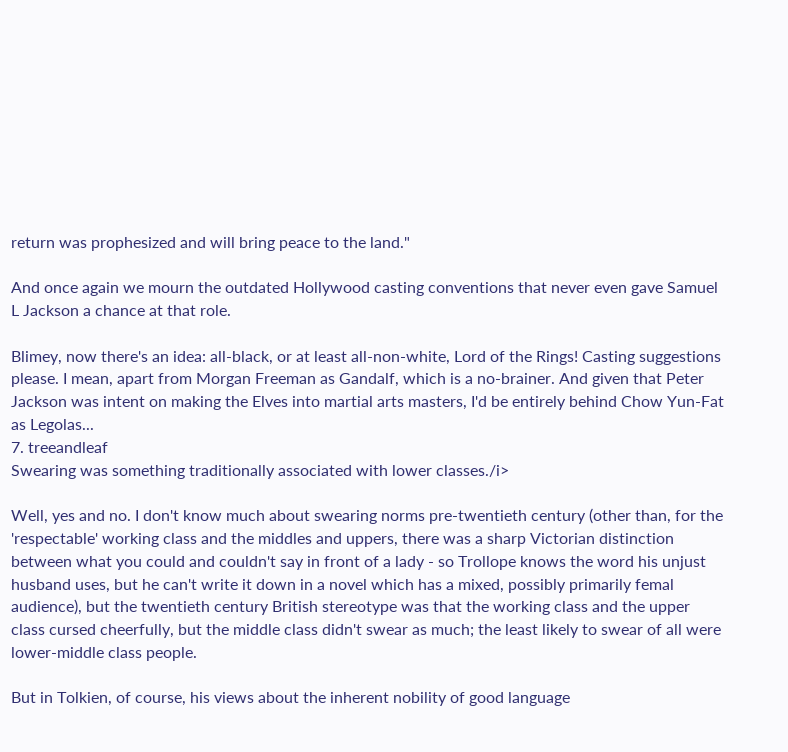return was prophesized and will bring peace to the land."

And once again we mourn the outdated Hollywood casting conventions that never even gave Samuel L Jackson a chance at that role.

Blimey, now there's an idea: all-black, or at least all-non-white, Lord of the Rings! Casting suggestions please. I mean, apart from Morgan Freeman as Gandalf, which is a no-brainer. And given that Peter Jackson was intent on making the Elves into martial arts masters, I'd be entirely behind Chow Yun-Fat as Legolas...
7. treeandleaf
Swearing was something traditionally associated with lower classes./i>

Well, yes and no. I don't know much about swearing norms pre-twentieth century (other than, for the 'respectable' working class and the middles and uppers, there was a sharp Victorian distinction between what you could and couldn't say in front of a lady - so Trollope knows the word his unjust husband uses, but he can't write it down in a novel which has a mixed, possibly primarily femal audience), but the twentieth century British stereotype was that the working class and the upper class cursed cheerfully, but the middle class didn't swear as much; the least likely to swear of all were lower-middle class people.

But in Tolkien, of course, his views about the inherent nobility of good language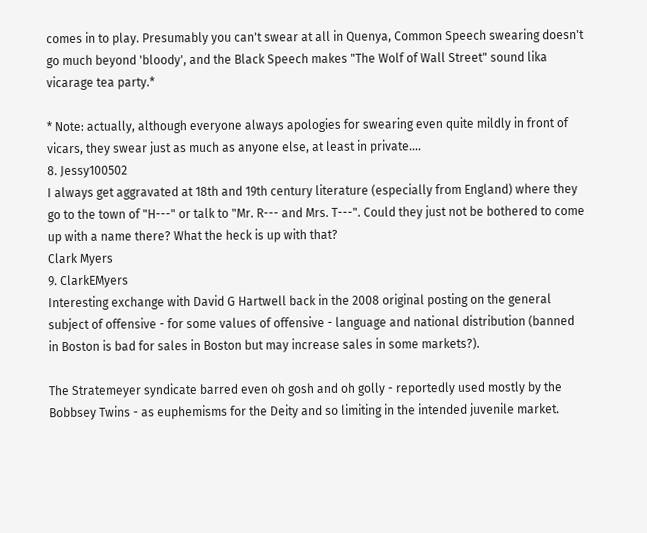comes in to play. Presumably you can't swear at all in Quenya, Common Speech swearing doesn't go much beyond 'bloody', and the Black Speech makes "The Wolf of Wall Street" sound lika vicarage tea party.*

* Note: actually, although everyone always apologies for swearing even quite mildly in front of vicars, they swear just as much as anyone else, at least in private....
8. Jessy100502
I always get aggravated at 18th and 19th century literature (especially from England) where they go to the town of "H---" or talk to "Mr. R--- and Mrs. T---". Could they just not be bothered to come up with a name there? What the heck is up with that?
Clark Myers
9. ClarkEMyers
Interesting exchange with David G Hartwell back in the 2008 original posting on the general subject of offensive - for some values of offensive - language and national distribution (banned in Boston is bad for sales in Boston but may increase sales in some markets?).

The Stratemeyer syndicate barred even oh gosh and oh golly - reportedly used mostly by the Bobbsey Twins - as euphemisms for the Deity and so limiting in the intended juvenile market.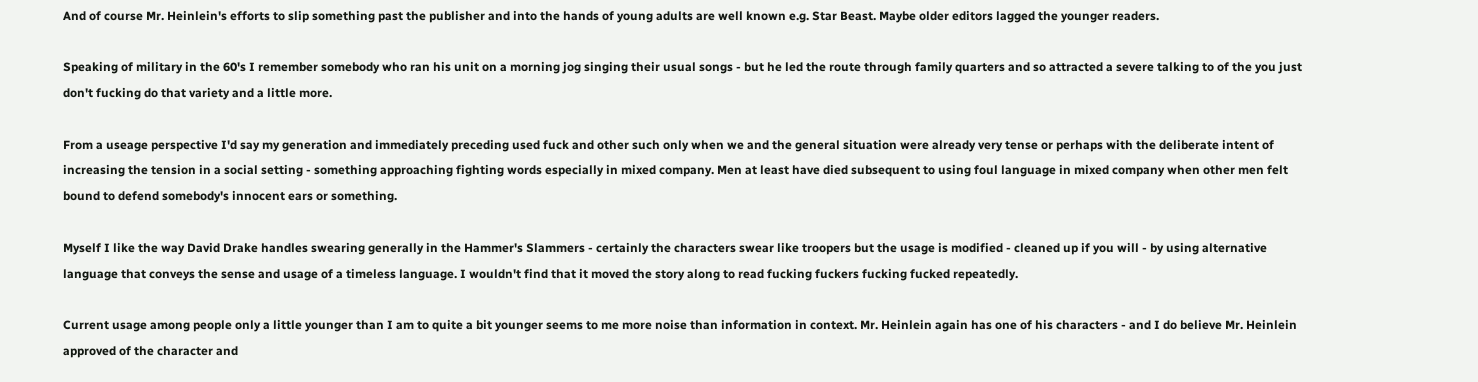And of course Mr. Heinlein's efforts to slip something past the publisher and into the hands of young adults are well known e.g. Star Beast. Maybe older editors lagged the younger readers.

Speaking of military in the 60's I remember somebody who ran his unit on a morning jog singing their usual songs - but he led the route through family quarters and so attracted a severe talking to of the you just don't fucking do that variety and a little more.

From a useage perspective I'd say my generation and immediately preceding used fuck and other such only when we and the general situation were already very tense or perhaps with the deliberate intent of increasing the tension in a social setting - something approaching fighting words especially in mixed company. Men at least have died subsequent to using foul language in mixed company when other men felt bound to defend somebody's innocent ears or something.

Myself I like the way David Drake handles swearing generally in the Hammer's Slammers - certainly the characters swear like troopers but the usage is modified - cleaned up if you will - by using alternative language that conveys the sense and usage of a timeless language. I wouldn't find that it moved the story along to read fucking fuckers fucking fucked repeatedly.

Current usage among people only a little younger than I am to quite a bit younger seems to me more noise than information in context. Mr. Heinlein again has one of his characters - and I do believe Mr. Heinlein approved of the character and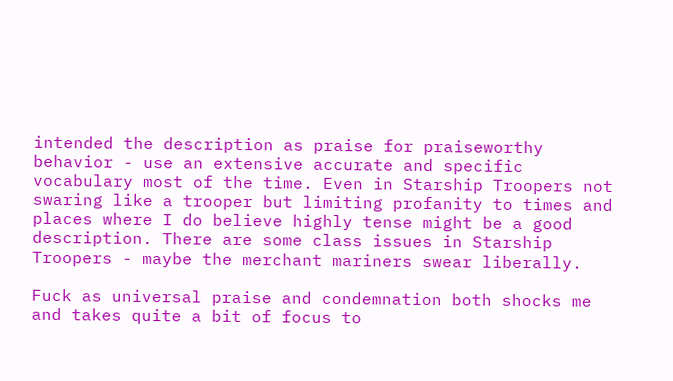intended the description as praise for praiseworthy behavior - use an extensive accurate and specific vocabulary most of the time. Even in Starship Troopers not swaring like a trooper but limiting profanity to times and places where I do believe highly tense might be a good description. There are some class issues in Starship Troopers - maybe the merchant mariners swear liberally.

Fuck as universal praise and condemnation both shocks me and takes quite a bit of focus to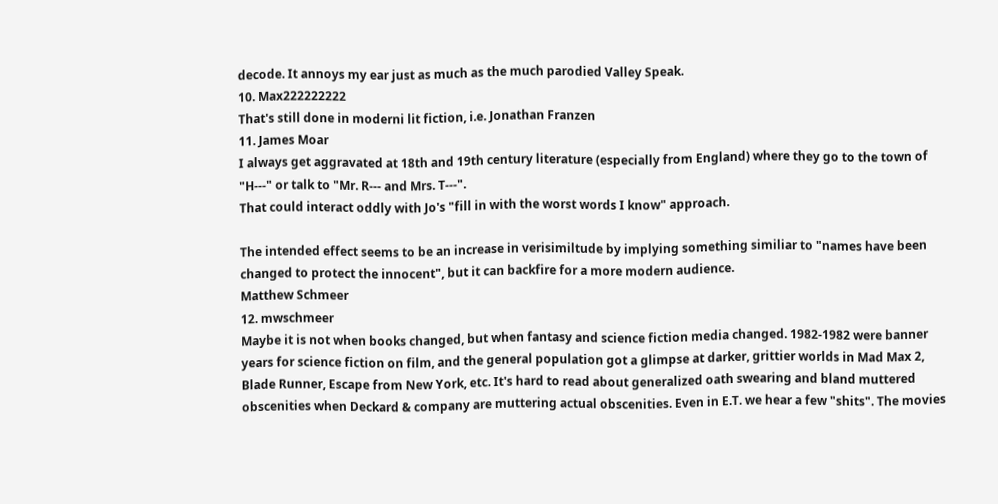decode. It annoys my ear just as much as the much parodied Valley Speak.
10. Max222222222
That's still done in moderni lit fiction, i.e. Jonathan Franzen
11. James Moar
I always get aggravated at 18th and 19th century literature (especially from England) where they go to the town of "H---" or talk to "Mr. R--- and Mrs. T---".
That could interact oddly with Jo's "fill in with the worst words I know" approach.

The intended effect seems to be an increase in verisimiltude by implying something similiar to "names have been changed to protect the innocent", but it can backfire for a more modern audience.
Matthew Schmeer
12. mwschmeer
Maybe it is not when books changed, but when fantasy and science fiction media changed. 1982-1982 were banner years for science fiction on film, and the general population got a glimpse at darker, grittier worlds in Mad Max 2, Blade Runner, Escape from New York, etc. It's hard to read about generalized oath swearing and bland muttered obscenities when Deckard & company are muttering actual obscenities. Even in E.T. we hear a few "shits". The movies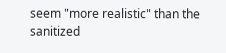seem "more realistic" than the sanitized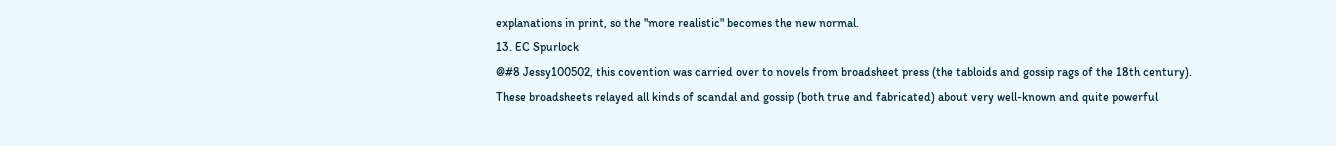explanations in print, so the "more realistic" becomes the new normal.
13. EC Spurlock
@#8 Jessy100502, this covention was carried over to novels from broadsheet press (the tabloids and gossip rags of the 18th century). These broadsheets relayed all kinds of scandal and gossip (both true and fabricated) about very well-known and quite powerful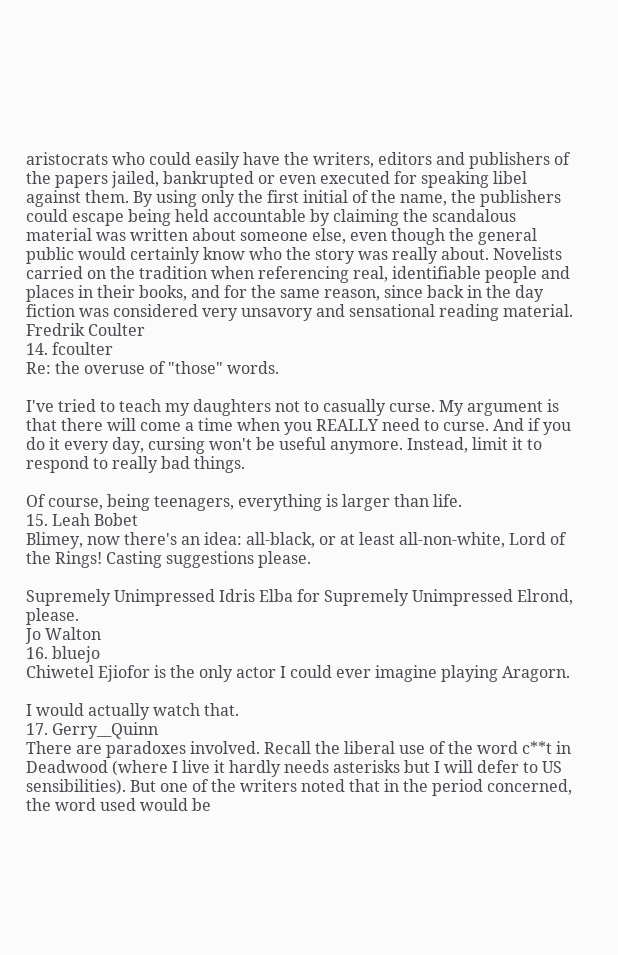aristocrats who could easily have the writers, editors and publishers of the papers jailed, bankrupted or even executed for speaking libel against them. By using only the first initial of the name, the publishers could escape being held accountable by claiming the scandalous material was written about someone else, even though the general public would certainly know who the story was really about. Novelists carried on the tradition when referencing real, identifiable people and places in their books, and for the same reason, since back in the day fiction was considered very unsavory and sensational reading material.
Fredrik Coulter
14. fcoulter
Re: the overuse of "those" words.

I've tried to teach my daughters not to casually curse. My argument is that there will come a time when you REALLY need to curse. And if you do it every day, cursing won't be useful anymore. Instead, limit it to respond to really bad things.

Of course, being teenagers, everything is larger than life.
15. Leah Bobet
Blimey, now there's an idea: all-black, or at least all-non-white, Lord of the Rings! Casting suggestions please.

Supremely Unimpressed Idris Elba for Supremely Unimpressed Elrond, please.
Jo Walton
16. bluejo
Chiwetel Ejiofor is the only actor I could ever imagine playing Aragorn.

I would actually watch that.
17. Gerry__Quinn
There are paradoxes involved. Recall the liberal use of the word c**t in Deadwood (where I live it hardly needs asterisks but I will defer to US sensibilities). But one of the writers noted that in the period concerned, the word used would be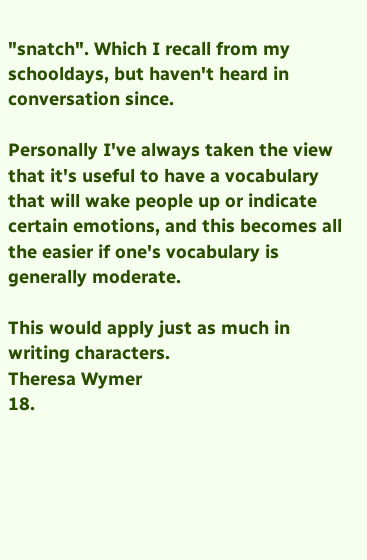"snatch". Which I recall from my schooldays, but haven't heard in conversation since.

Personally I've always taken the view that it's useful to have a vocabulary that will wake people up or indicate certain emotions, and this becomes all the easier if one's vocabulary is generally moderate.

This would apply just as much in writing characters.
Theresa Wymer
18.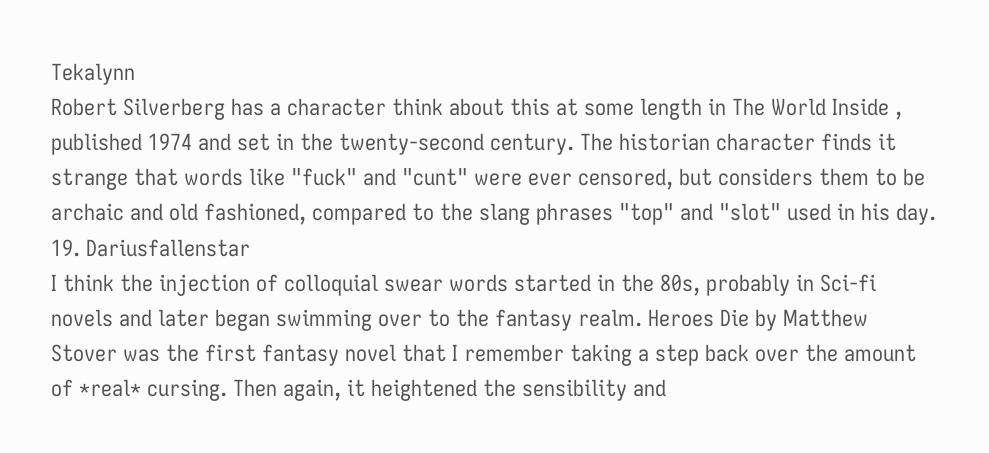Tekalynn
Robert Silverberg has a character think about this at some length in The World Inside , published 1974 and set in the twenty-second century. The historian character finds it strange that words like "fuck" and "cunt" were ever censored, but considers them to be archaic and old fashioned, compared to the slang phrases "top" and "slot" used in his day.
19. Dariusfallenstar
I think the injection of colloquial swear words started in the 80s, probably in Sci-fi novels and later began swimming over to the fantasy realm. Heroes Die by Matthew Stover was the first fantasy novel that I remember taking a step back over the amount of *real* cursing. Then again, it heightened the sensibility and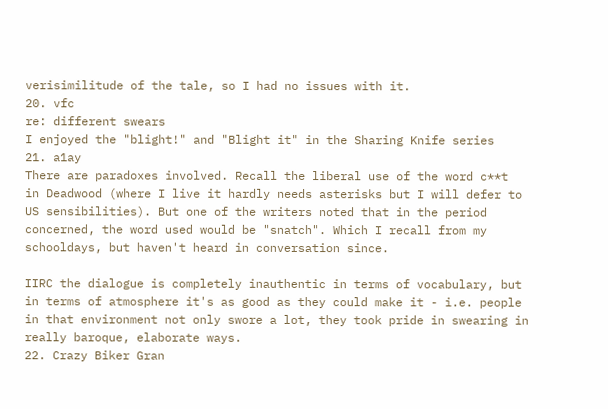verisimilitude of the tale, so I had no issues with it.
20. vfc
re: different swears
I enjoyed the "blight!" and "Blight it" in the Sharing Knife series
21. a1ay
There are paradoxes involved. Recall the liberal use of the word c**t
in Deadwood (where I live it hardly needs asterisks but I will defer to
US sensibilities). But one of the writers noted that in the period
concerned, the word used would be "snatch". Which I recall from my
schooldays, but haven't heard in conversation since.

IIRC the dialogue is completely inauthentic in terms of vocabulary, but in terms of atmosphere it's as good as they could make it - i.e. people in that environment not only swore a lot, they took pride in swearing in really baroque, elaborate ways.
22. Crazy Biker Gran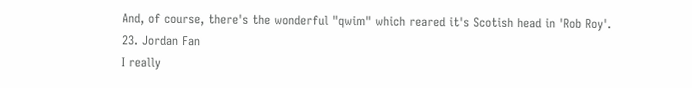And, of course, there's the wonderful "qwim" which reared it's Scotish head in 'Rob Roy'.
23. Jordan Fan
I really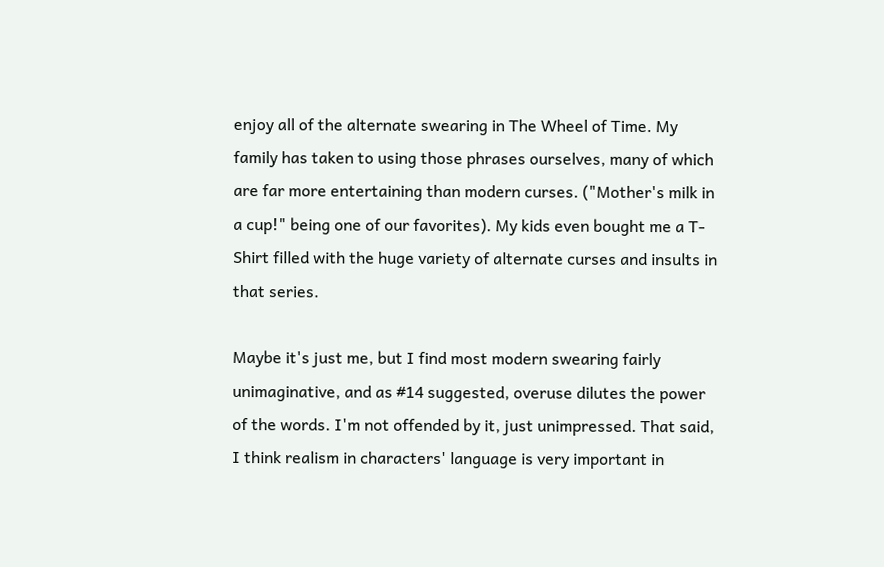enjoy all of the alternate swearing in The Wheel of Time. My family has taken to using those phrases ourselves, many of which are far more entertaining than modern curses. ("Mother's milk in a cup!" being one of our favorites). My kids even bought me a T-Shirt filled with the huge variety of alternate curses and insults in that series.

Maybe it's just me, but I find most modern swearing fairly unimaginative, and as #14 suggested, overuse dilutes the power of the words. I'm not offended by it, just unimpressed. That said, I think realism in characters' language is very important in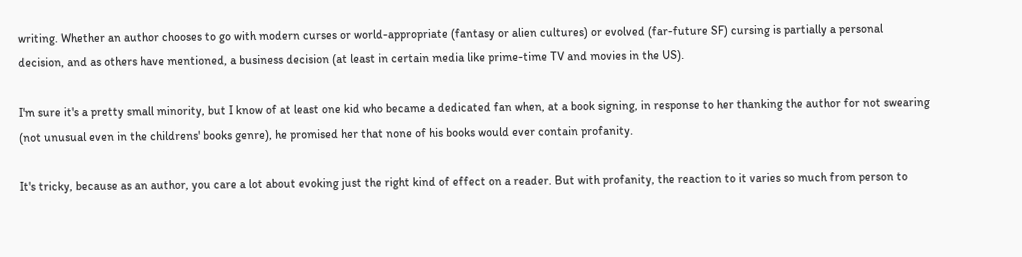writing. Whether an author chooses to go with modern curses or world-appropriate (fantasy or alien cultures) or evolved (far-future SF) cursing is partially a personal decision, and as others have mentioned, a business decision (at least in certain media like prime-time TV and movies in the US).

I'm sure it's a pretty small minority, but I know of at least one kid who became a dedicated fan when, at a book signing, in response to her thanking the author for not swearing (not unusual even in the childrens' books genre), he promised her that none of his books would ever contain profanity.

It's tricky, because as an author, you care a lot about evoking just the right kind of effect on a reader. But with profanity, the reaction to it varies so much from person to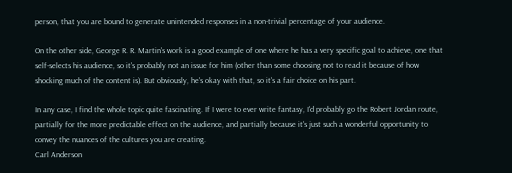person, that you are bound to generate unintended responses in a non-trivial percentage of your audience.

On the other side, George R. R. Martin's work is a good example of one where he has a very specific goal to achieve, one that self-selects his audience, so it's probably not an issue for him (other than some choosing not to read it because of how shocking much of the content is). But obviously, he's okay with that, so it's a fair choice on his part.

In any case, I find the whole topic quite fascinating. If I were to ever write fantasy, I'd probably go the Robert Jordan route, partially for the more predictable effect on the audience, and partially because it's just such a wonderful opportunity to convey the nuances of the cultures you are creating.
Carl Anderson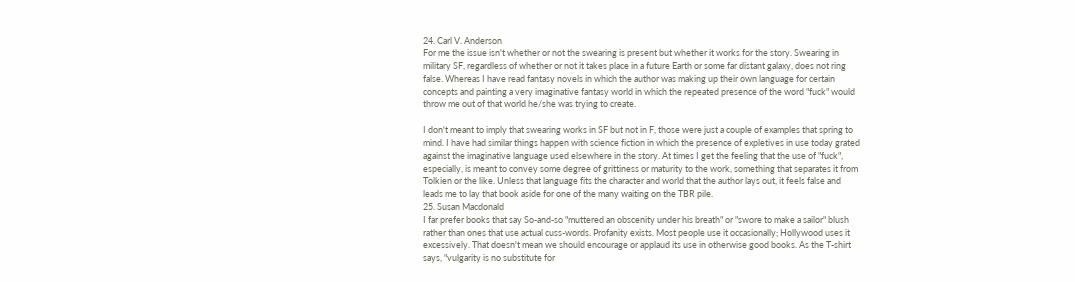24. Carl V. Anderson
For me the issue isn't whether or not the swearing is present but whether it works for the story. Swearing in military SF, regardless of whether or not it takes place in a future Earth or some far distant galaxy, does not ring false. Whereas I have read fantasy novels in which the author was making up their own language for certain concepts and painting a very imaginative fantasy world in which the repeated presence of the word "fuck" would throw me out of that world he/she was trying to create.

I don't meant to imply that swearing works in SF but not in F, those were just a couple of examples that spring to mind. I have had similar things happen with science fiction in which the presence of expletives in use today grated against the imaginative language used elsewhere in the story. At times I get the feeling that the use of "fuck", especially, is meant to convey some degree of grittiness or maturity to the work, something that separates it from Tolkien or the like. Unless that language fits the character and world that the author lays out, it feels false and leads me to lay that book aside for one of the many waiting on the TBR pile.
25. Susan Macdonald
I far prefer books that say So-and-so "muttered an obscenity under his breath" or "swore to make a sailor" blush rather than ones that use actual cuss-words. Profanity exists. Most people use it occasionally; Hollywood uses it excessively. That doesn't mean we should encourage or applaud its use in otherwise good books. As the T-shirt says, "vulgarity is no substitute for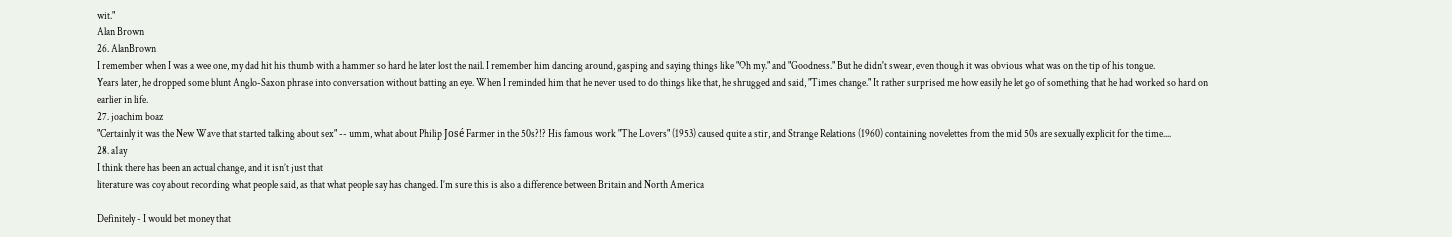wit."
Alan Brown
26. AlanBrown
I remember when I was a wee one, my dad hit his thumb with a hammer so hard he later lost the nail. I remember him dancing around, gasping and saying things like "Oh my." and "Goodness." But he didn't swear, even though it was obvious what was on the tip of his tongue.
Years later, he dropped some blunt Anglo-Saxon phrase into conversation without batting an eye. When I reminded him that he never used to do things like that, he shrugged and said, "Times change." It rather surprised me how easily he let go of something that he had worked so hard on earlier in life.
27. joachim boaz
"Certainly it was the New Wave that started talking about sex" -- umm, what about Philip José Farmer in the 50s?!? His famous work "The Lovers" (1953) caused quite a stir, and Strange Relations (1960) containing novelettes from the mid 50s are sexually explicit for the time....
28. a1ay
I think there has been an actual change, and it isn’t just that
literature was coy about recording what people said, as that what people say has changed. I’m sure this is also a difference between Britain and North America

Definitely - I would bet money that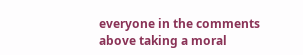everyone in the comments above taking a moral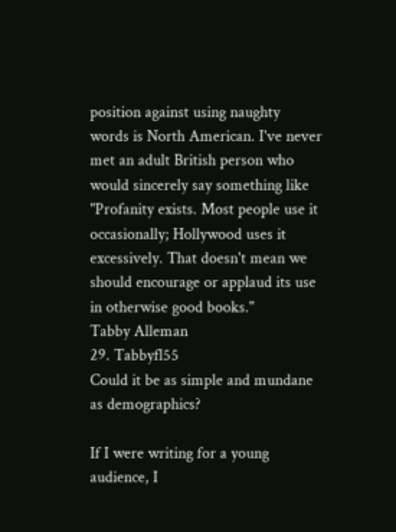position against using naughty words is North American. I've never met an adult British person who would sincerely say something like "Profanity exists. Most people use it occasionally; Hollywood uses it excessively. That doesn't mean we should encourage or applaud its use in otherwise good books."
Tabby Alleman
29. Tabbyfl55
Could it be as simple and mundane as demographics?

If I were writing for a young audience, I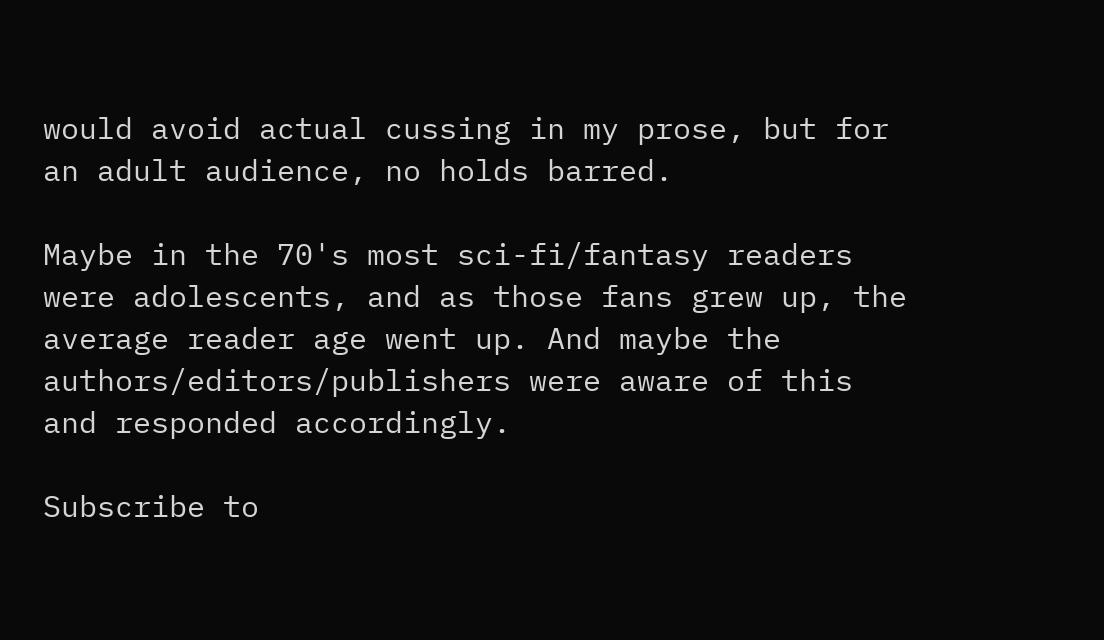would avoid actual cussing in my prose, but for an adult audience, no holds barred.

Maybe in the 70's most sci-fi/fantasy readers were adolescents, and as those fans grew up, the average reader age went up. And maybe the authors/editors/publishers were aware of this and responded accordingly.

Subscribe to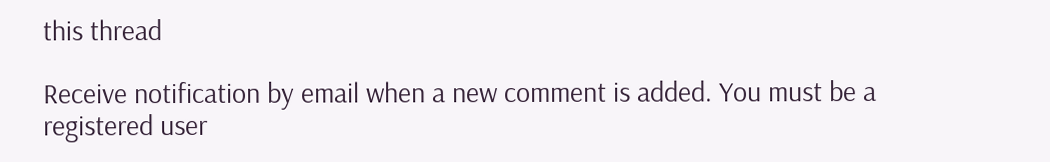this thread

Receive notification by email when a new comment is added. You must be a registered user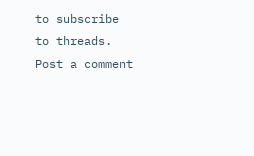to subscribe to threads.
Post a comment